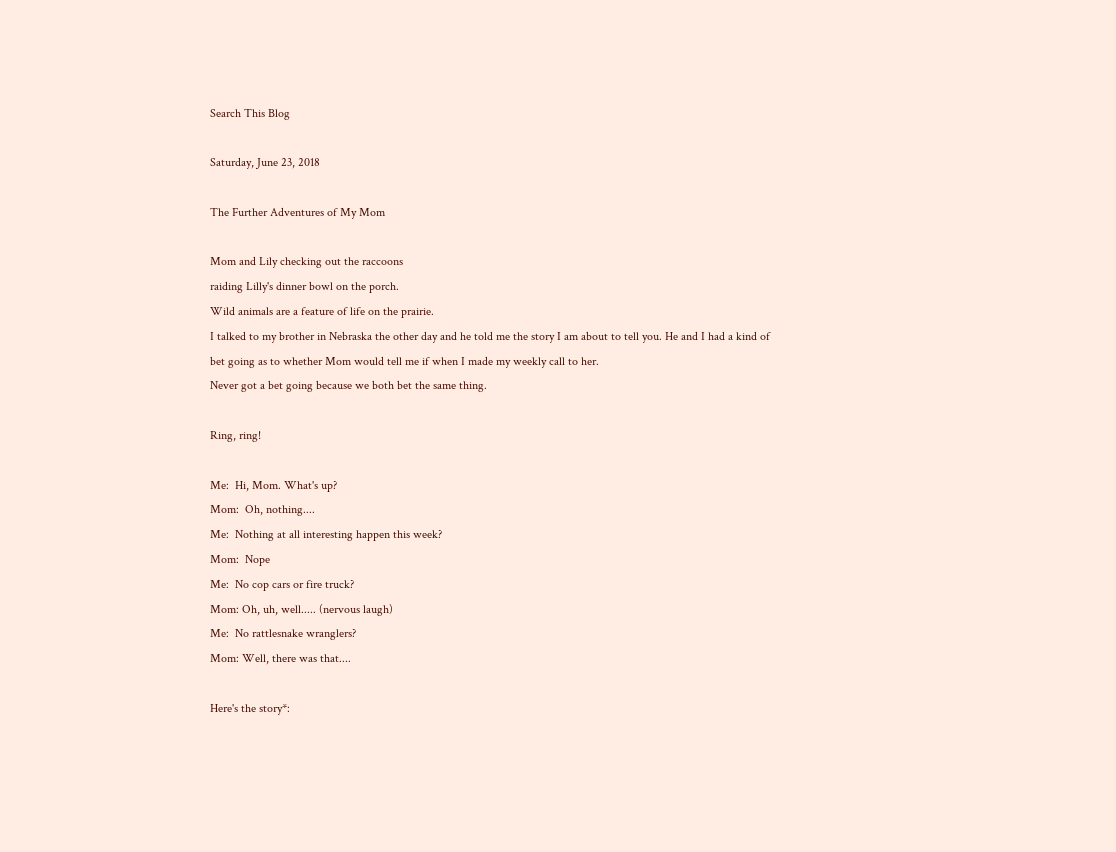Search This Blog

Saturday, June 23, 2018

The Further Adventures of My Mom

Mom and Lily checking out the raccoons
raiding Lilly's dinner bowl on the porch.
Wild animals are a feature of life on the prairie.
I talked to my brother in Nebraska the other day and he told me the story I am about to tell you. He and I had a kind of bet going as to whether Mom would tell me if when I made my weekly call to her.
Never got a bet going because we both bet the same thing.

Ring, ring!

Me:  Hi, Mom. What's up?
Mom:  Oh, nothing....
Me:  Nothing at all interesting happen this week?
Mom:  Nope
Me:  No cop cars or fire truck?
Mom: Oh, uh, well..... (nervous laugh)
Me:  No rattlesnake wranglers?
Mom: Well, there was that....

Here's the story*: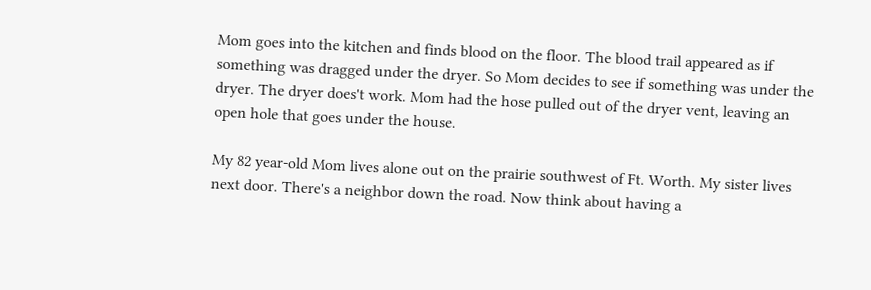Mom goes into the kitchen and finds blood on the floor. The blood trail appeared as if something was dragged under the dryer. So Mom decides to see if something was under the dryer. The dryer does't work. Mom had the hose pulled out of the dryer vent, leaving an open hole that goes under the house.

My 82 year-old Mom lives alone out on the prairie southwest of Ft. Worth. My sister lives next door. There's a neighbor down the road. Now think about having a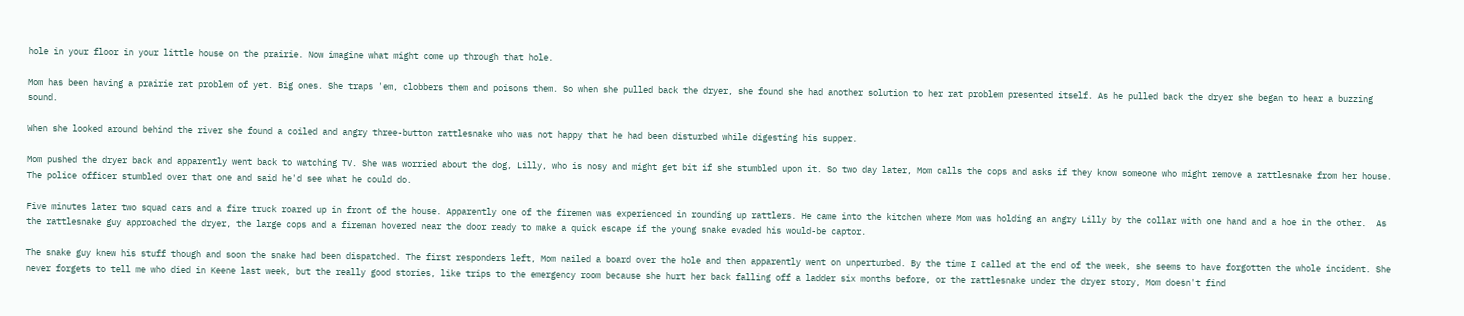hole in your floor in your little house on the prairie. Now imagine what might come up through that hole.

Mom has been having a prairie rat problem of yet. Big ones. She traps 'em, clobbers them and poisons them. So when she pulled back the dryer, she found she had another solution to her rat problem presented itself. As he pulled back the dryer she began to hear a buzzing sound.

When she looked around behind the river she found a coiled and angry three-button rattlesnake who was not happy that he had been disturbed while digesting his supper.

Mom pushed the dryer back and apparently went back to watching TV. She was worried about the dog, Lilly, who is nosy and might get bit if she stumbled upon it. So two day later, Mom calls the cops and asks if they know someone who might remove a rattlesnake from her house. The police officer stumbled over that one and said he'd see what he could do.

Five minutes later two squad cars and a fire truck roared up in front of the house. Apparently one of the firemen was experienced in rounding up rattlers. He came into the kitchen where Mom was holding an angry Lilly by the collar with one hand and a hoe in the other.  As the rattlesnake guy approached the dryer, the large cops and a fireman hovered near the door ready to make a quick escape if the young snake evaded his would-be captor.

The snake guy knew his stuff though and soon the snake had been dispatched. The first responders left, Mom nailed a board over the hole and then apparently went on unperturbed. By the time I called at the end of the week, she seems to have forgotten the whole incident. She never forgets to tell me who died in Keene last week, but the really good stories, like trips to the emergency room because she hurt her back falling off a ladder six months before, or the rattlesnake under the dryer story, Mom doesn't find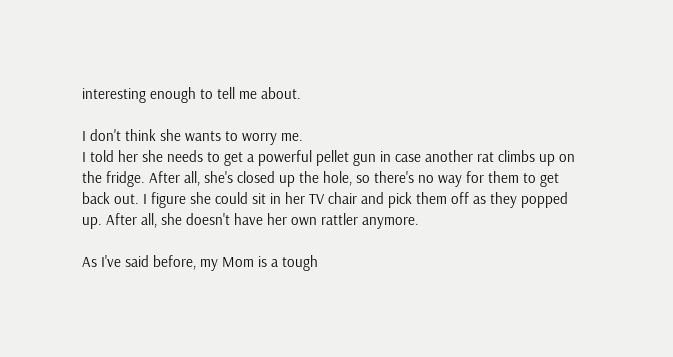interesting enough to tell me about.

I don't think she wants to worry me.
I told her she needs to get a powerful pellet gun in case another rat climbs up on the fridge. After all, she's closed up the hole, so there's no way for them to get back out. I figure she could sit in her TV chair and pick them off as they popped up. After all, she doesn't have her own rattler anymore.

As I've said before, my Mom is a tough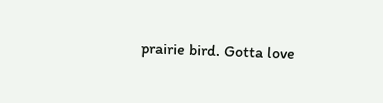prairie bird. Gotta love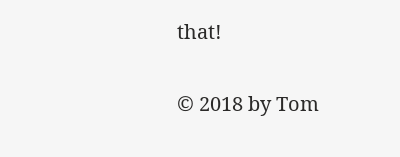that!

© 2018 by Tom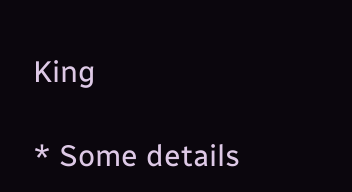King

* Some details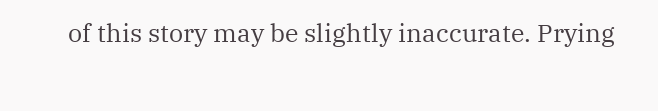of this story may be slightly inaccurate. Prying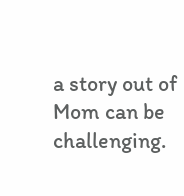a story out of Mom can be challenging.